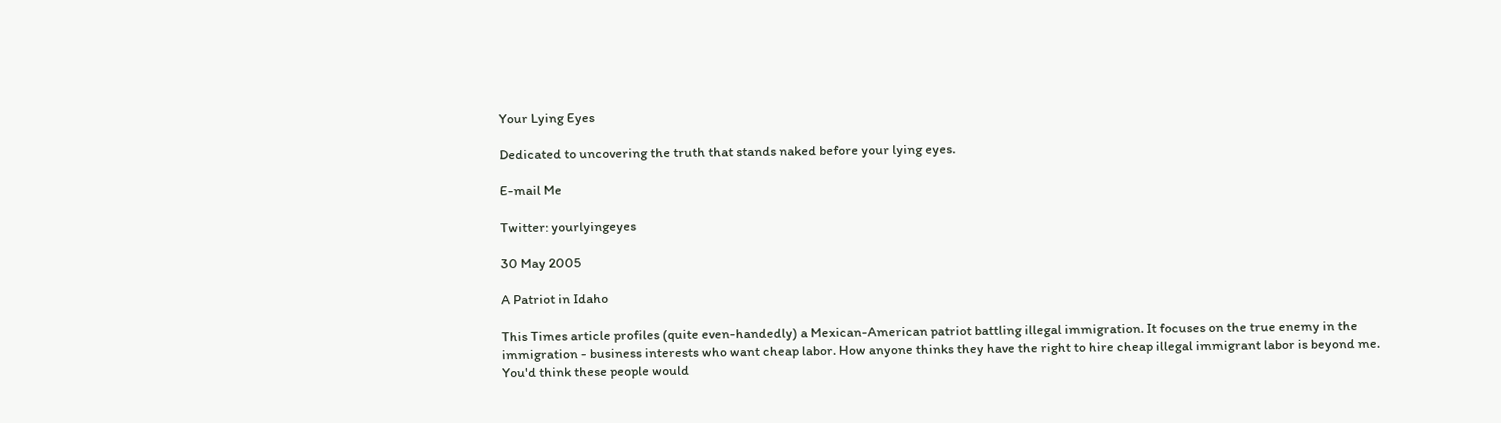Your Lying Eyes

Dedicated to uncovering the truth that stands naked before your lying eyes.

E-mail Me

Twitter: yourlyingeyes

30 May 2005

A Patriot in Idaho

This Times article profiles (quite even-handedly) a Mexican-American patriot battling illegal immigration. It focuses on the true enemy in the immigration - business interests who want cheap labor. How anyone thinks they have the right to hire cheap illegal immigrant labor is beyond me. You'd think these people would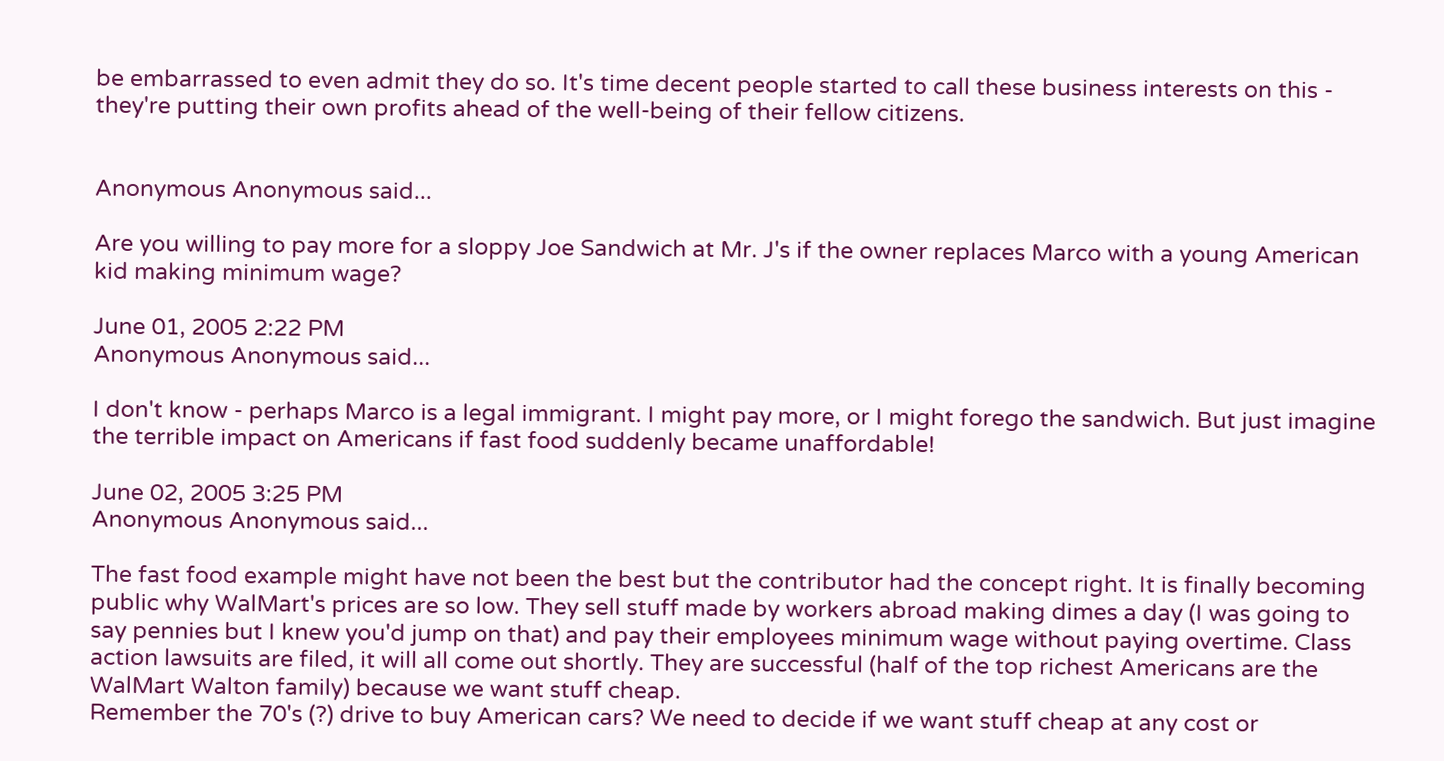be embarrassed to even admit they do so. It's time decent people started to call these business interests on this - they're putting their own profits ahead of the well-being of their fellow citizens.


Anonymous Anonymous said...

Are you willing to pay more for a sloppy Joe Sandwich at Mr. J's if the owner replaces Marco with a young American kid making minimum wage?

June 01, 2005 2:22 PM
Anonymous Anonymous said...

I don't know - perhaps Marco is a legal immigrant. I might pay more, or I might forego the sandwich. But just imagine the terrible impact on Americans if fast food suddenly became unaffordable!

June 02, 2005 3:25 PM
Anonymous Anonymous said...

The fast food example might have not been the best but the contributor had the concept right. It is finally becoming public why WalMart's prices are so low. They sell stuff made by workers abroad making dimes a day (I was going to say pennies but I knew you'd jump on that) and pay their employees minimum wage without paying overtime. Class action lawsuits are filed, it will all come out shortly. They are successful (half of the top richest Americans are the WalMart Walton family) because we want stuff cheap.
Remember the 70's (?) drive to buy American cars? We need to decide if we want stuff cheap at any cost or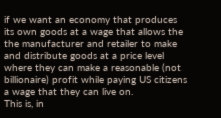if we want an economy that produces its own goods at a wage that allows the the manufacturer and retailer to make and distribute goods at a price level where they can make a reasonable (not billionaire) profit while paying US citizens a wage that they can live on.
This is, in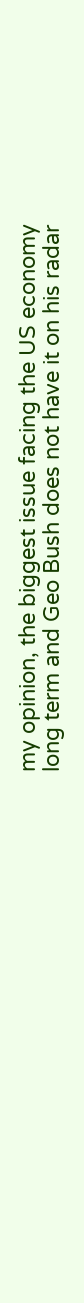my opinion, the biggest issue facing the US economy long term and Geo Bush does not have it on his radar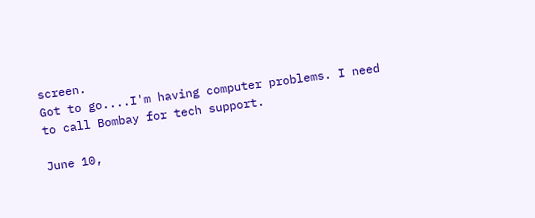screen.
Got to go....I'm having computer problems. I need to call Bombay for tech support.

June 10,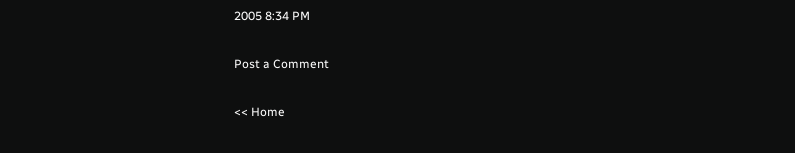2005 8:34 PM

Post a Comment

<< Home